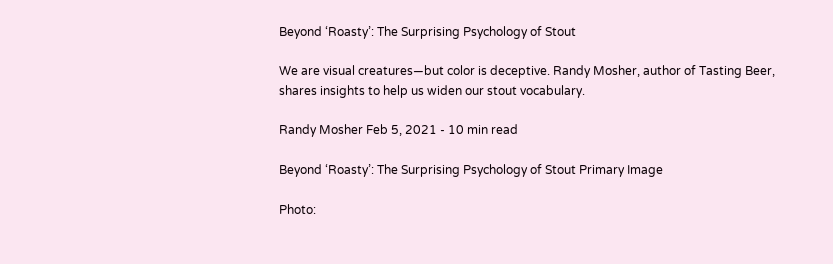Beyond ‘Roasty’: The Surprising Psychology of Stout

We are visual creatures—but color is deceptive. Randy Mosher, author of Tasting Beer, shares insights to help us widen our stout vocabulary.

Randy Mosher Feb 5, 2021 - 10 min read

Beyond ‘Roasty’: The Surprising Psychology of Stout Primary Image

Photo: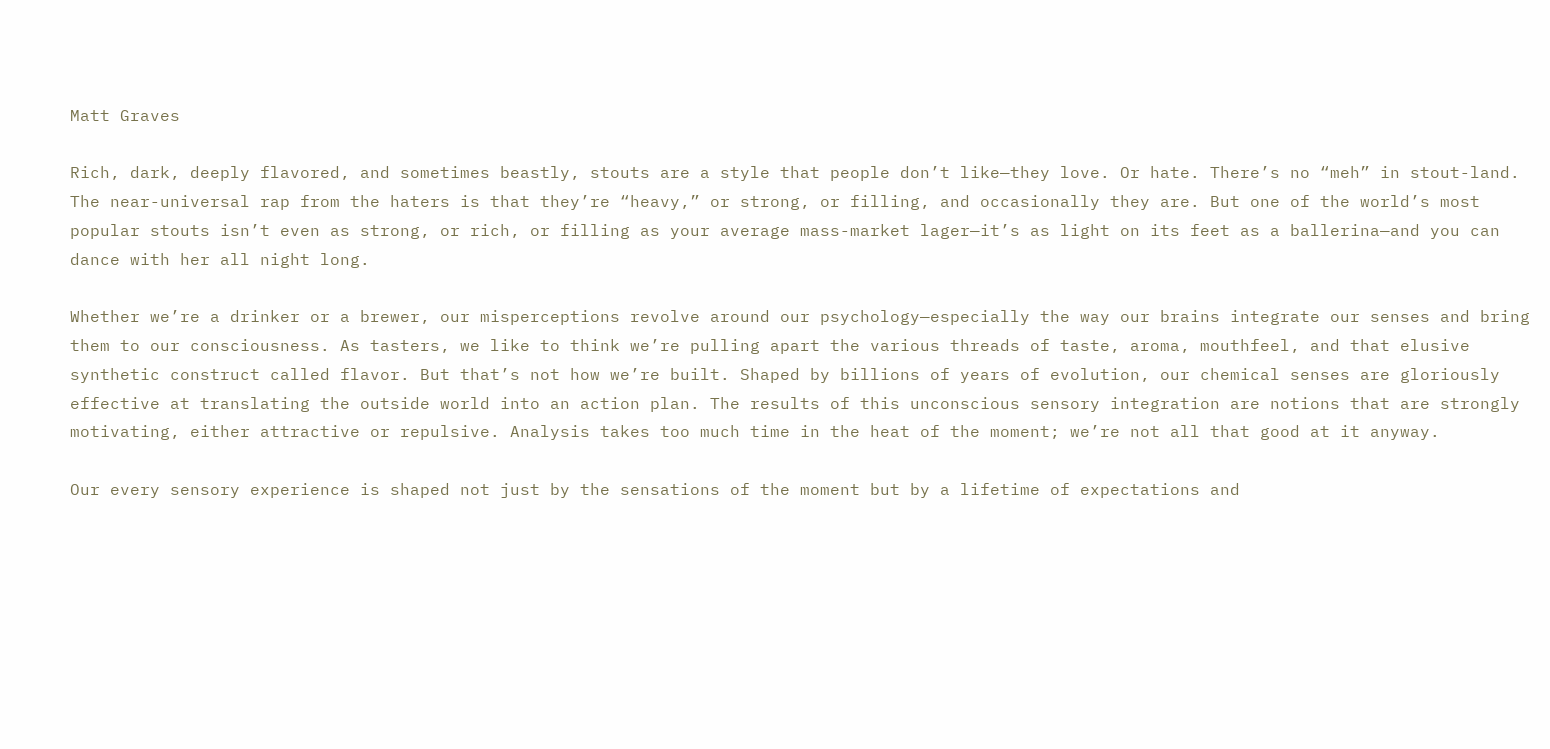Matt Graves

Rich, dark, deeply flavored, and sometimes beastly, stouts are a style that people don’t like—they love. Or hate. There’s no “meh” in stout-land. The near-universal rap from the haters is that they’re “heavy,” or strong, or filling, and occasionally they are. But one of the world’s most popular stouts isn’t even as strong, or rich, or filling as your average mass-market lager—it’s as light on its feet as a ballerina—and you can dance with her all night long.

Whether we’re a drinker or a brewer, our misperceptions revolve around our psychology—especially the way our brains integrate our senses and bring them to our consciousness. As tasters, we like to think we’re pulling apart the various threads of taste, aroma, mouthfeel, and that elusive synthetic construct called flavor. But that’s not how we’re built. Shaped by billions of years of evolution, our chemical senses are gloriously effective at translating the outside world into an action plan. The results of this unconscious sensory integration are notions that are strongly motivating, either attractive or repulsive. Analysis takes too much time in the heat of the moment; we’re not all that good at it anyway.

Our every sensory experience is shaped not just by the sensations of the moment but by a lifetime of expectations and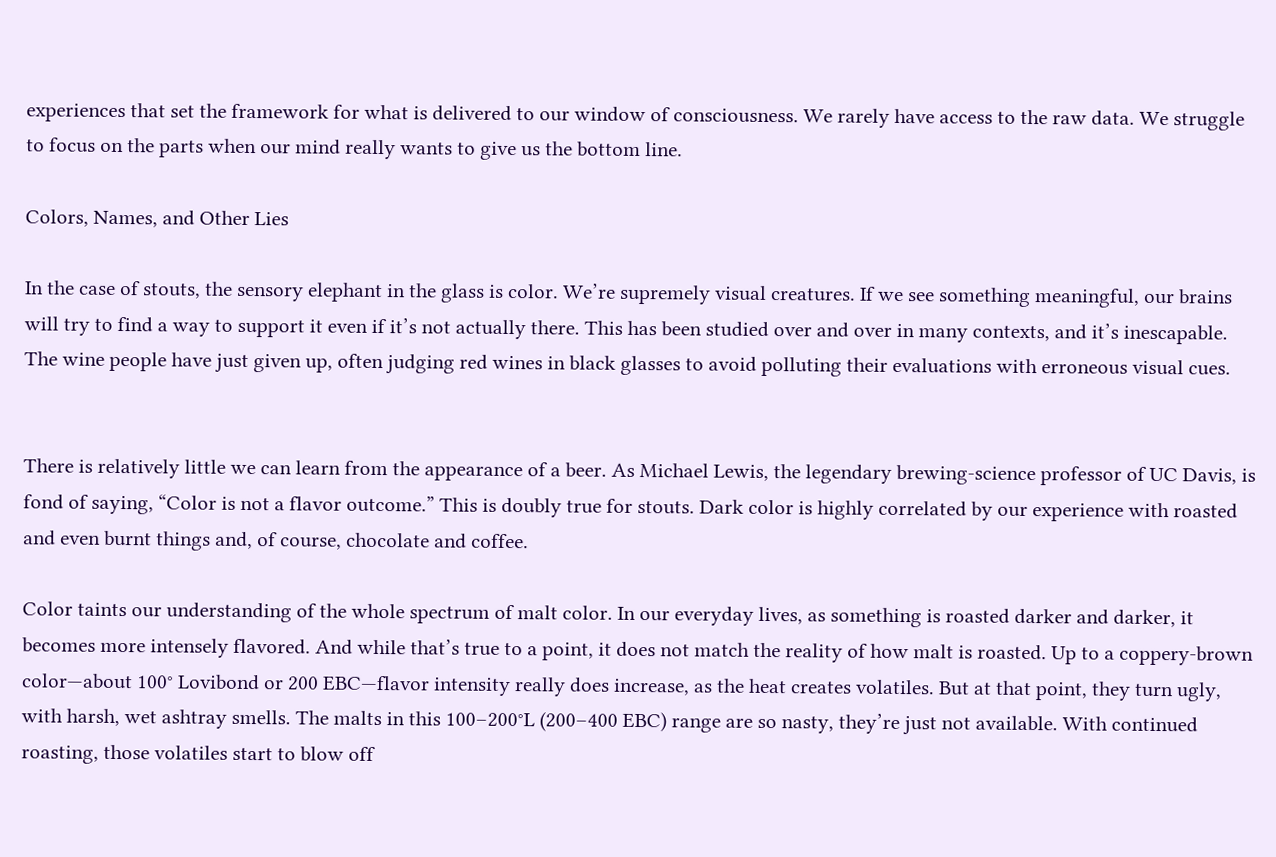experiences that set the framework for what is delivered to our window of consciousness. We rarely have access to the raw data. We struggle to focus on the parts when our mind really wants to give us the bottom line.

Colors, Names, and Other Lies

In the case of stouts, the sensory elephant in the glass is color. We’re supremely visual creatures. If we see something meaningful, our brains will try to find a way to support it even if it’s not actually there. This has been studied over and over in many contexts, and it’s inescapable. The wine people have just given up, often judging red wines in black glasses to avoid polluting their evaluations with erroneous visual cues.


There is relatively little we can learn from the appearance of a beer. As Michael Lewis, the legendary brewing-science professor of UC Davis, is fond of saying, “Color is not a flavor outcome.” This is doubly true for stouts. Dark color is highly correlated by our experience with roasted and even burnt things and, of course, chocolate and coffee.

Color taints our understanding of the whole spectrum of malt color. In our everyday lives, as something is roasted darker and darker, it becomes more intensely flavored. And while that’s true to a point, it does not match the reality of how malt is roasted. Up to a coppery-brown color—about 100° Lovibond or 200 EBC—flavor intensity really does increase, as the heat creates volatiles. But at that point, they turn ugly, with harsh, wet ashtray smells. The malts in this 100–200°L (200–400 EBC) range are so nasty, they’re just not available. With continued roasting, those volatiles start to blow off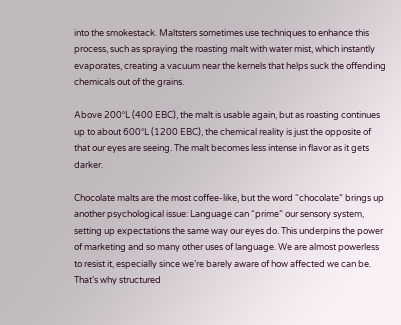into the smokestack. Maltsters sometimes use techniques to enhance this process, such as spraying the roasting malt with water mist, which instantly evaporates, creating a vacuum near the kernels that helps suck the offending chemicals out of the grains.

Above 200°L (400 EBC), the malt is usable again, but as roasting continues up to about 600°L (1200 EBC), the chemical reality is just the opposite of that our eyes are seeing. The malt becomes less intense in flavor as it gets darker.

Chocolate malts are the most coffee-like, but the word “chocolate” brings up another psychological issue: Language can “prime” our sensory system, setting up expectations the same way our eyes do. This underpins the power of marketing and so many other uses of language. We are almost powerless to resist it, especially since we’re barely aware of how affected we can be. That’s why structured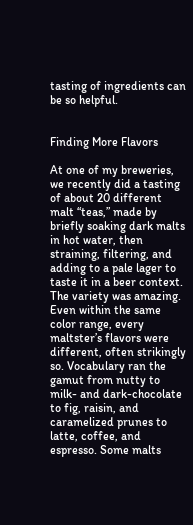tasting of ingredients can be so helpful.


Finding More Flavors

At one of my breweries, we recently did a tasting of about 20 different malt “teas,” made by briefly soaking dark malts in hot water, then straining, filtering, and adding to a pale lager to taste it in a beer context. The variety was amazing. Even within the same color range, every maltster’s flavors were different, often strikingly so. Vocabulary ran the gamut from nutty to milk- and dark-chocolate to fig, raisin, and caramelized prunes to latte, coffee, and espresso. Some malts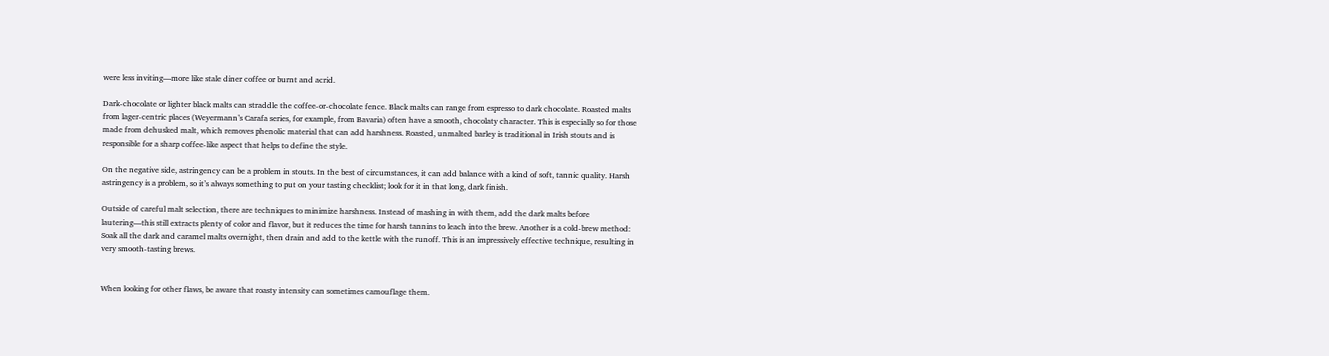were less inviting—more like stale diner coffee or burnt and acrid.

Dark-chocolate or lighter black malts can straddle the coffee-or-chocolate fence. Black malts can range from espresso to dark chocolate. Roasted malts from lager-centric places (Weyermann’s Carafa series, for example, from Bavaria) often have a smooth, chocolaty character. This is especially so for those made from dehusked malt, which removes phenolic material that can add harshness. Roasted, unmalted barley is traditional in Irish stouts and is responsible for a sharp coffee-like aspect that helps to define the style.

On the negative side, astringency can be a problem in stouts. In the best of circumstances, it can add balance with a kind of soft, tannic quality. Harsh astringency is a problem, so it’s always something to put on your tasting checklist; look for it in that long, dark finish.

Outside of careful malt selection, there are techniques to minimize harshness. Instead of mashing in with them, add the dark malts before lautering—this still extracts plenty of color and flavor, but it reduces the time for harsh tannins to leach into the brew. Another is a cold-brew method: Soak all the dark and caramel malts overnight, then drain and add to the kettle with the runoff. This is an impressively effective technique, resulting in very smooth-tasting brews.


When looking for other flaws, be aware that roasty intensity can sometimes camouflage them.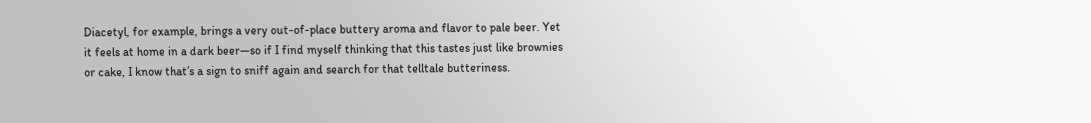Diacetyl, for example, brings a very out-of-place buttery aroma and flavor to pale beer. Yet it feels at home in a dark beer—so if I find myself thinking that this tastes just like brownies or cake, I know that’s a sign to sniff again and search for that telltale butteriness.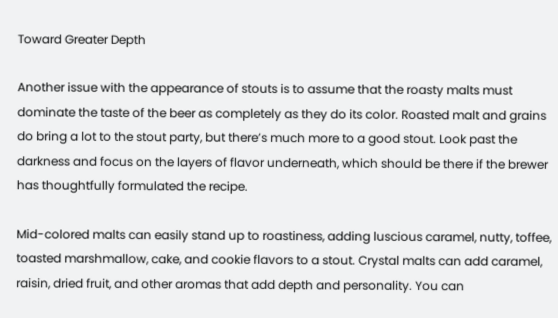Toward Greater Depth

Another issue with the appearance of stouts is to assume that the roasty malts must dominate the taste of the beer as completely as they do its color. Roasted malt and grains do bring a lot to the stout party, but there’s much more to a good stout. Look past the darkness and focus on the layers of flavor underneath, which should be there if the brewer has thoughtfully formulated the recipe.

Mid-colored malts can easily stand up to roastiness, adding luscious caramel, nutty, toffee, toasted marshmallow, cake, and cookie flavors to a stout. Crystal malts can add caramel, raisin, dried fruit, and other aromas that add depth and personality. You can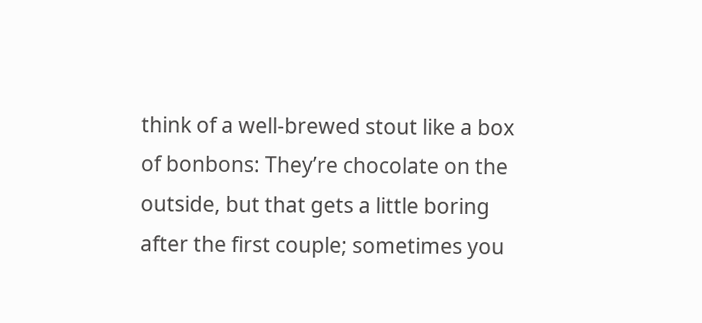think of a well-brewed stout like a box of bonbons: They’re chocolate on the outside, but that gets a little boring after the first couple; sometimes you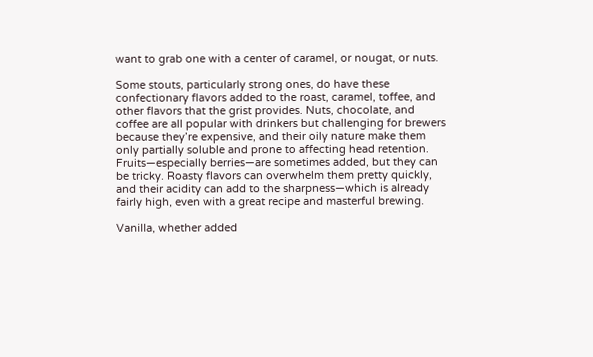want to grab one with a center of caramel, or nougat, or nuts.

Some stouts, particularly strong ones, do have these confectionary flavors added to the roast, caramel, toffee, and other flavors that the grist provides. Nuts, chocolate, and coffee are all popular with drinkers but challenging for brewers because they’re expensive, and their oily nature make them only partially soluble and prone to affecting head retention. Fruits—especially berries—are sometimes added, but they can be tricky. Roasty flavors can overwhelm them pretty quickly, and their acidity can add to the sharpness—which is already fairly high, even with a great recipe and masterful brewing.

Vanilla, whether added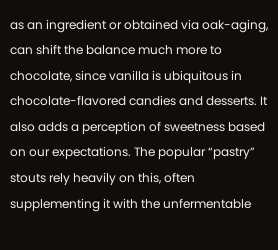as an ingredient or obtained via oak-aging, can shift the balance much more to chocolate, since vanilla is ubiquitous in chocolate-flavored candies and desserts. It also adds a perception of sweetness based on our expectations. The popular “pastry” stouts rely heavily on this, often supplementing it with the unfermentable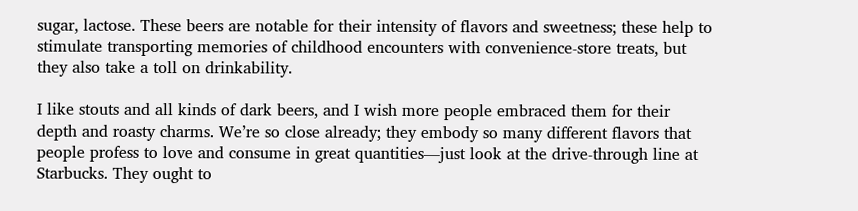sugar, lactose. These beers are notable for their intensity of flavors and sweetness; these help to stimulate transporting memories of childhood encounters with convenience-store treats, but they also take a toll on drinkability.

I like stouts and all kinds of dark beers, and I wish more people embraced them for their depth and roasty charms. We’re so close already; they embody so many different flavors that people profess to love and consume in great quantities—just look at the drive-through line at Starbucks. They ought to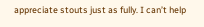appreciate stouts just as fully. I can’t help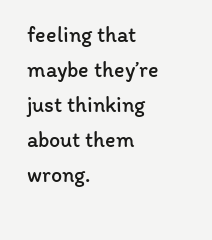feeling that maybe they’re just thinking about them wrong.